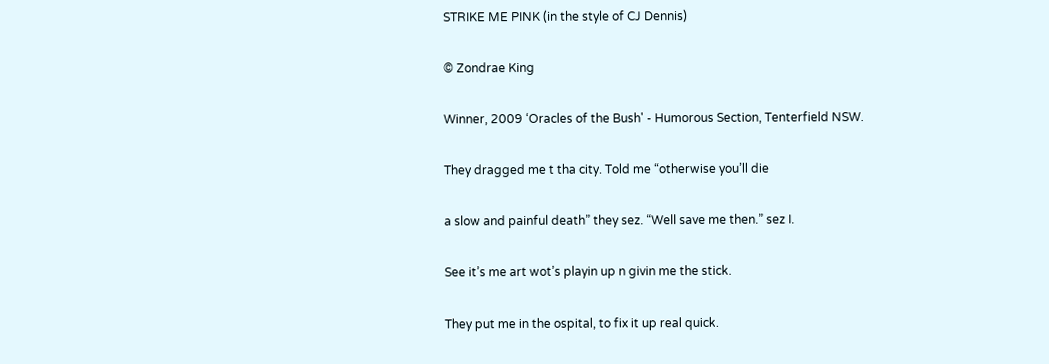STRIKE ME PINK (in the style of CJ Dennis)

© Zondrae King

Winner, 2009 ‘Oracles of the Bush' - Humorous Section, Tenterfield NSW.

They dragged me t tha city. Told me “otherwise you’ll die

a slow and painful death” they sez. “Well save me then.” sez I.

See it’s me art wot’s playin up n givin me the stick.

They put me in the ospital, to fix it up real quick.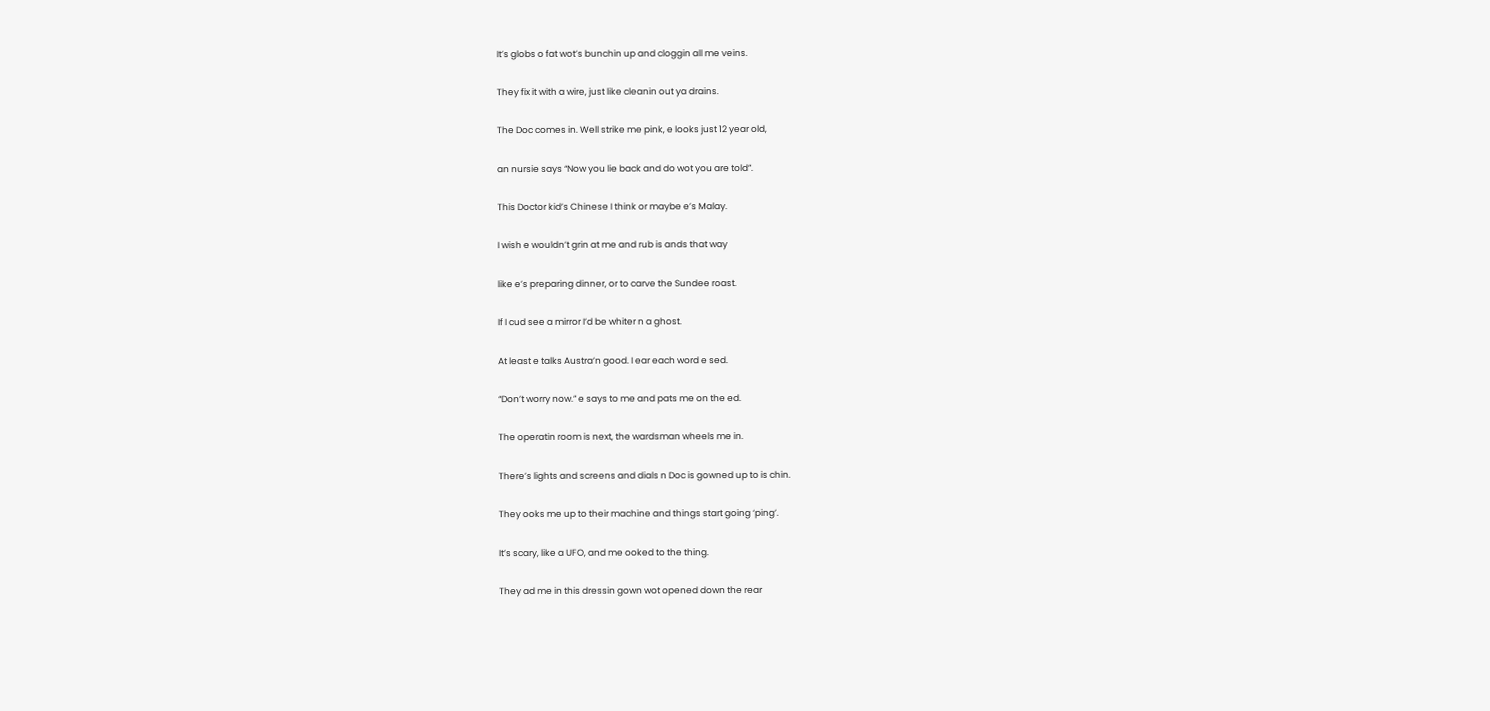It’s globs o fat wot’s bunchin up and cloggin all me veins.

They fix it with a wire, just like cleanin out ya drains.

The Doc comes in. Well strike me pink, e looks just 12 year old,

an nursie says “Now you lie back and do wot you are told”.

This Doctor kid’s Chinese I think or maybe e’s Malay.

I wish e wouldn’t grin at me and rub is ands that way

like e’s preparing dinner, or to carve the Sundee roast.

If I cud see a mirror I’d be whiter n a ghost.

At least e talks Austra’n good. I ear each word e sed.

“Don’t worry now.” e says to me and pats me on the ed.

The operatin room is next, the wardsman wheels me in.

There’s lights and screens and dials n Doc is gowned up to is chin.

They ooks me up to their machine and things start going ‘ping’.

It’s scary, like a UFO, and me ooked to the thing.

They ad me in this dressin gown wot opened down the rear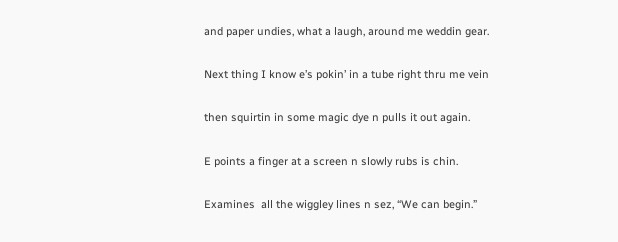and paper undies, what a laugh, around me weddin gear.

Next thing I know e’s pokin’ in a tube right thru me vein

then squirtin in some magic dye n pulls it out again.

E points a finger at a screen n slowly rubs is chin.

Examines  all the wiggley lines n sez, “We can begin.”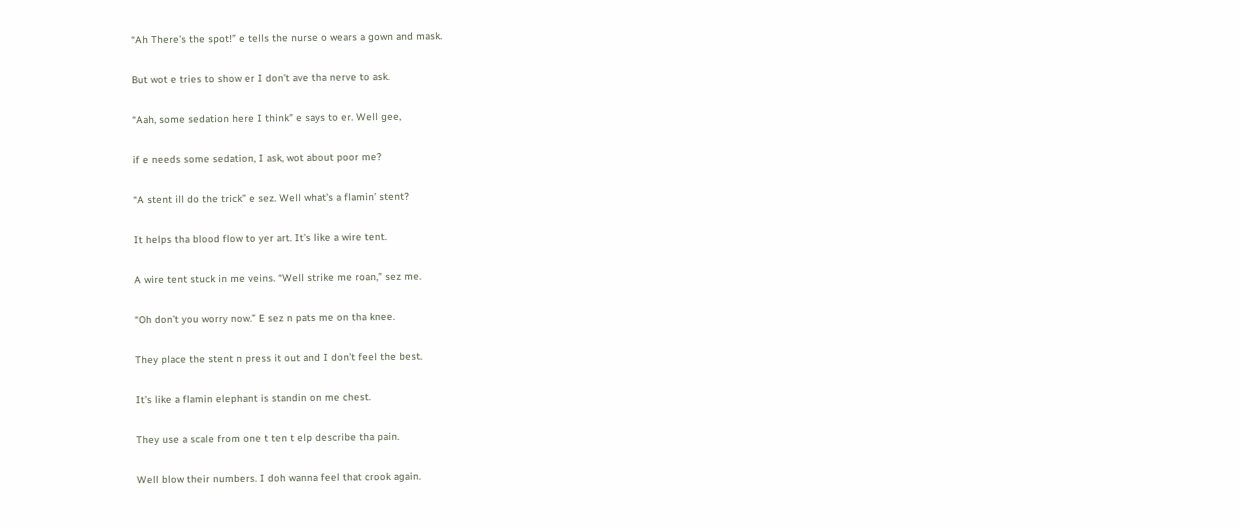“Ah There’s the spot!” e tells the nurse o wears a gown and mask.

But wot e tries to show er I don’t ave tha nerve to ask.

“Aah, some sedation here I think” e says to er. Well gee,

if e needs some sedation, I ask, wot about poor me?

“A stent ill do the trick” e sez. Well what’s a flamin’ stent?

It helps tha blood flow to yer art. It’s like a wire tent.

A wire tent stuck in me veins. “Well strike me roan,” sez me.

“Oh don’t you worry now.” E sez n pats me on tha knee.

They place the stent n press it out and I don’t feel the best.

It’s like a flamin elephant is standin on me chest.

They use a scale from one t ten t elp describe tha pain.

Well blow their numbers. I doh wanna feel that crook again.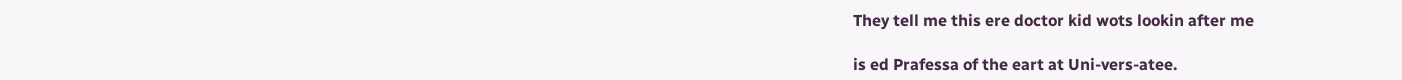They tell me this ere doctor kid wots lookin after me

is ed Prafessa of the eart at Uni-vers-atee.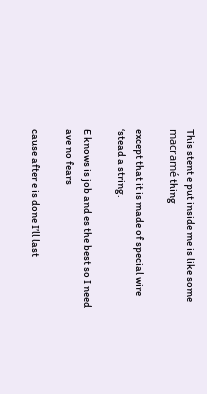This stent e put inside me is like some macramé thing

except that it is made of special wire ‘stead a string.

E knows is job and es the best so I need ave no fears

cause after e is done I’ll last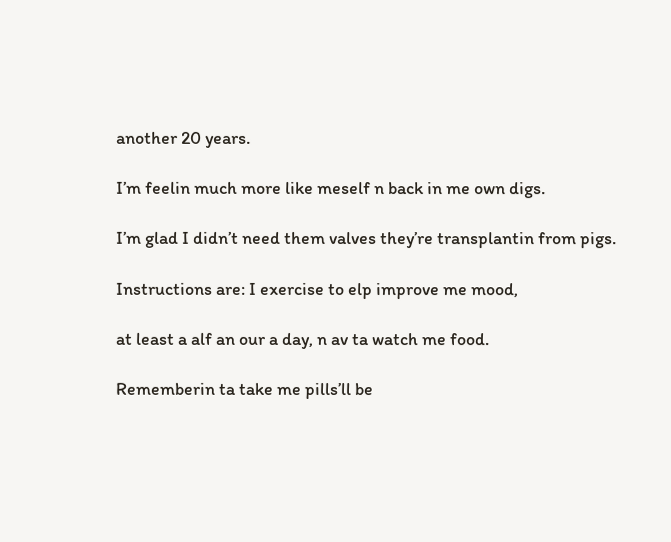another 20 years.

I’m feelin much more like meself n back in me own digs.

I’m glad I didn’t need them valves they’re transplantin from pigs.

Instructions are: I exercise to elp improve me mood,

at least a alf an our a day, n av ta watch me food.

Rememberin ta take me pills’ll be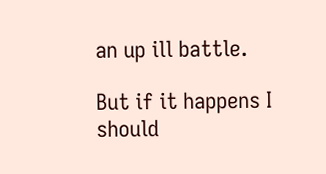an up ill battle.

But if it happens I should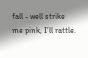fall - well strike me pink, I’ll rattle.